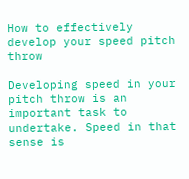How to effectively develop your speed pitch throw

Developing speed in your pitch throw is an important task to undertake. Speed in that sense is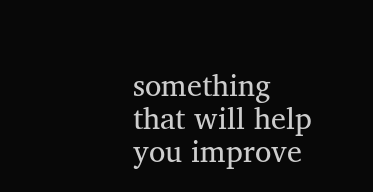something that will help you improve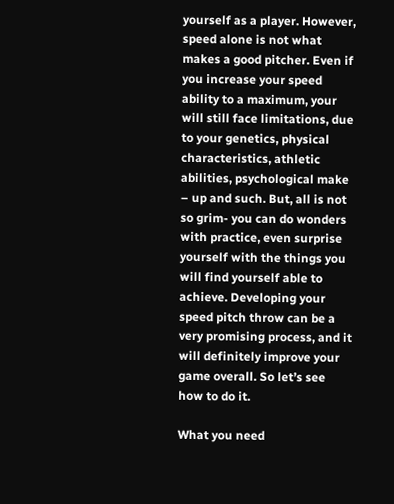yourself as a player. However, speed alone is not what makes a good pitcher. Even if you increase your speed ability to a maximum, your will still face limitations, due to your genetics, physical characteristics, athletic abilities, psychological make – up and such. But, all is not so grim- you can do wonders with practice, even surprise yourself with the things you will find yourself able to achieve. Developing your speed pitch throw can be a very promising process, and it will definitely improve your game overall. So let’s see how to do it.

What you need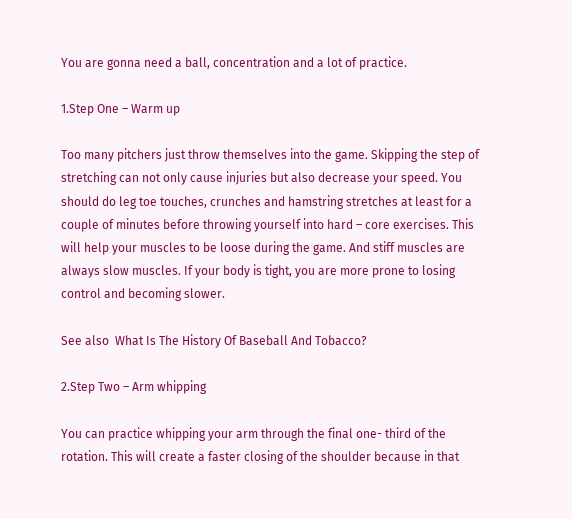You are gonna need a ball, concentration and a lot of practice.

1.Step One – Warm up

Too many pitchers just throw themselves into the game. Skipping the step of stretching can not only cause injuries but also decrease your speed. You should do leg toe touches, crunches and hamstring stretches at least for a couple of minutes before throwing yourself into hard – core exercises. This will help your muscles to be loose during the game. And stiff muscles are always slow muscles. If your body is tight, you are more prone to losing control and becoming slower.

See also  What Is The History Of Baseball And Tobacco?

2.Step Two – Arm whipping

You can practice whipping your arm through the final one- third of the rotation. This will create a faster closing of the shoulder because in that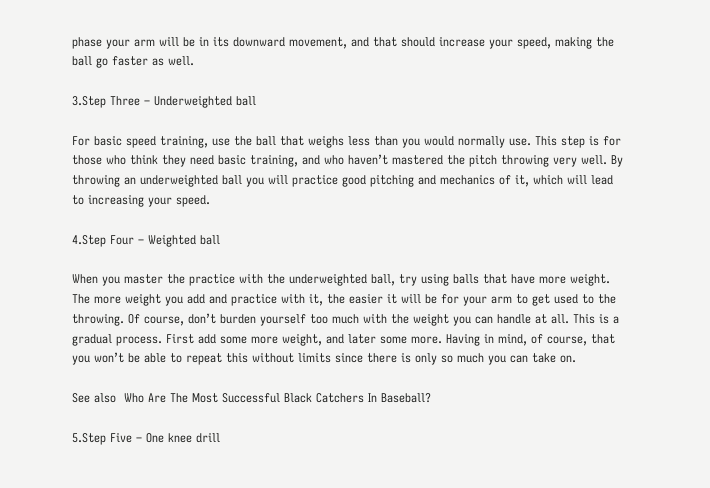phase your arm will be in its downward movement, and that should increase your speed, making the ball go faster as well.

3.Step Three – Underweighted ball

For basic speed training, use the ball that weighs less than you would normally use. This step is for those who think they need basic training, and who haven’t mastered the pitch throwing very well. By throwing an underweighted ball you will practice good pitching and mechanics of it, which will lead to increasing your speed.

4.Step Four – Weighted ball

When you master the practice with the underweighted ball, try using balls that have more weight. The more weight you add and practice with it, the easier it will be for your arm to get used to the throwing. Of course, don’t burden yourself too much with the weight you can handle at all. This is a gradual process. First add some more weight, and later some more. Having in mind, of course, that you won’t be able to repeat this without limits since there is only so much you can take on.

See also  Who Are The Most Successful Black Catchers In Baseball?

5.Step Five – One knee drill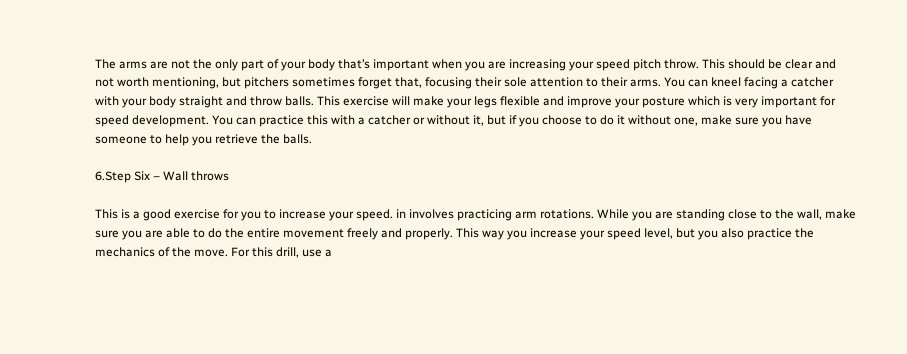The arms are not the only part of your body that’s important when you are increasing your speed pitch throw. This should be clear and not worth mentioning, but pitchers sometimes forget that, focusing their sole attention to their arms. You can kneel facing a catcher with your body straight and throw balls. This exercise will make your legs flexible and improve your posture which is very important for speed development. You can practice this with a catcher or without it, but if you choose to do it without one, make sure you have someone to help you retrieve the balls.

6.Step Six – Wall throws

This is a good exercise for you to increase your speed. in involves practicing arm rotations. While you are standing close to the wall, make sure you are able to do the entire movement freely and properly. This way you increase your speed level, but you also practice the mechanics of the move. For this drill, use a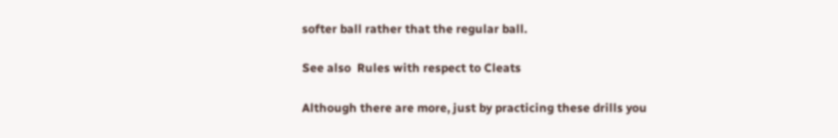softer ball rather that the regular ball.

See also  Rules with respect to Cleats

Although there are more, just by practicing these drills you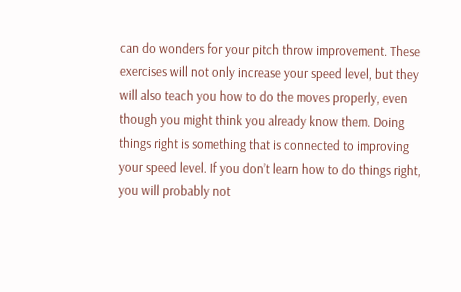can do wonders for your pitch throw improvement. These exercises will not only increase your speed level, but they will also teach you how to do the moves properly, even though you might think you already know them. Doing things right is something that is connected to improving your speed level. If you don’t learn how to do things right, you will probably not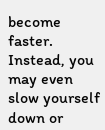become faster. Instead, you may even slow yourself down or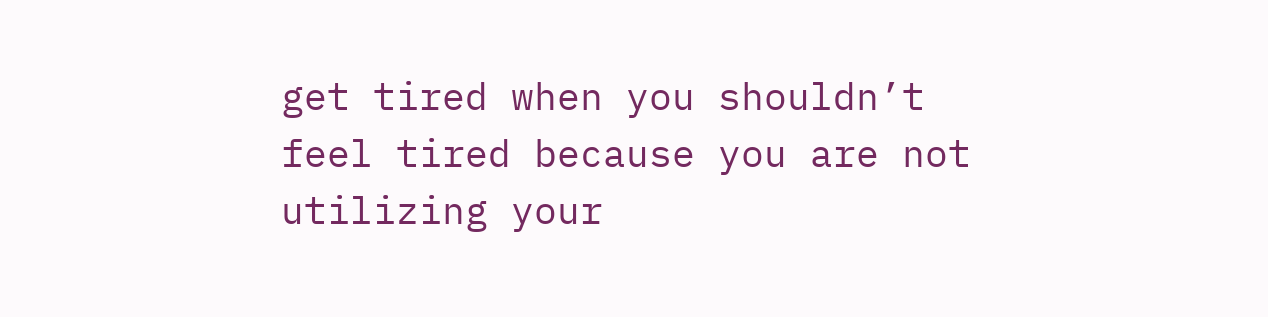get tired when you shouldn’t feel tired because you are not utilizing your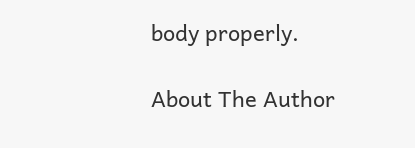body properly.

About The Author